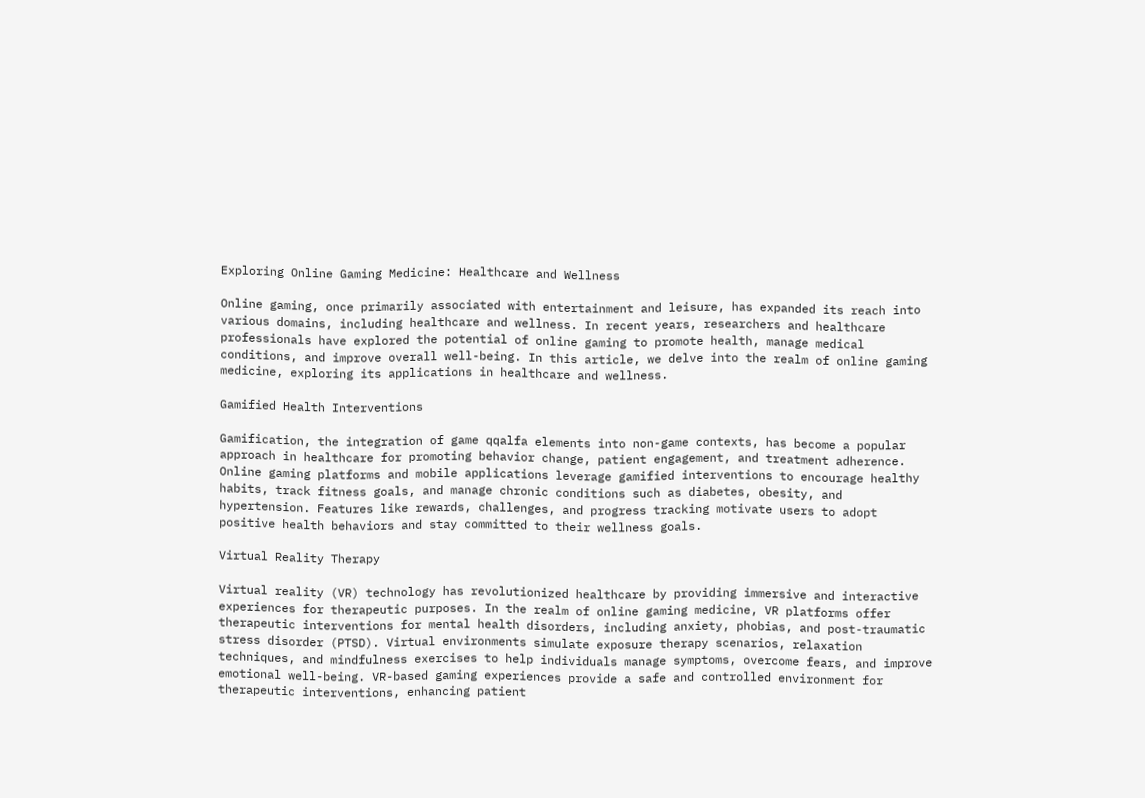Exploring Online Gaming Medicine: Healthcare and Wellness

Online gaming, once primarily associated with entertainment and leisure, has expanded its reach into various domains, including healthcare and wellness. In recent years, researchers and healthcare professionals have explored the potential of online gaming to promote health, manage medical conditions, and improve overall well-being. In this article, we delve into the realm of online gaming medicine, exploring its applications in healthcare and wellness.

Gamified Health Interventions

Gamification, the integration of game qqalfa elements into non-game contexts, has become a popular approach in healthcare for promoting behavior change, patient engagement, and treatment adherence. Online gaming platforms and mobile applications leverage gamified interventions to encourage healthy habits, track fitness goals, and manage chronic conditions such as diabetes, obesity, and hypertension. Features like rewards, challenges, and progress tracking motivate users to adopt positive health behaviors and stay committed to their wellness goals.

Virtual Reality Therapy

Virtual reality (VR) technology has revolutionized healthcare by providing immersive and interactive experiences for therapeutic purposes. In the realm of online gaming medicine, VR platforms offer therapeutic interventions for mental health disorders, including anxiety, phobias, and post-traumatic stress disorder (PTSD). Virtual environments simulate exposure therapy scenarios, relaxation techniques, and mindfulness exercises to help individuals manage symptoms, overcome fears, and improve emotional well-being. VR-based gaming experiences provide a safe and controlled environment for therapeutic interventions, enhancing patient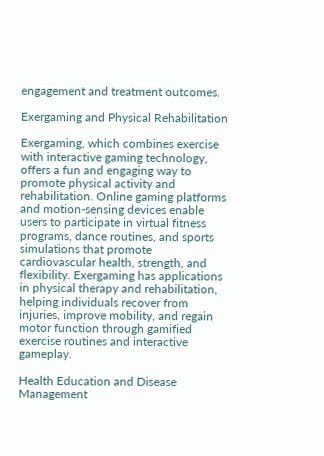engagement and treatment outcomes.

Exergaming and Physical Rehabilitation

Exergaming, which combines exercise with interactive gaming technology, offers a fun and engaging way to promote physical activity and rehabilitation. Online gaming platforms and motion-sensing devices enable users to participate in virtual fitness programs, dance routines, and sports simulations that promote cardiovascular health, strength, and flexibility. Exergaming has applications in physical therapy and rehabilitation, helping individuals recover from injuries, improve mobility, and regain motor function through gamified exercise routines and interactive gameplay.

Health Education and Disease Management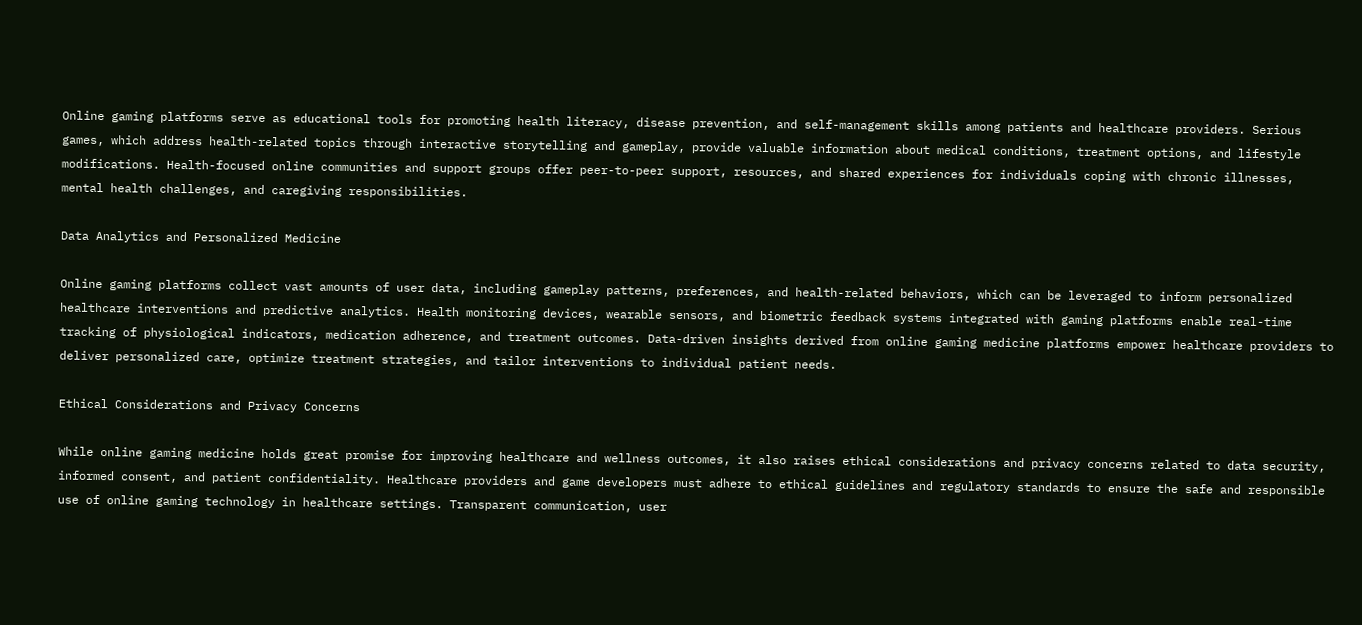Online gaming platforms serve as educational tools for promoting health literacy, disease prevention, and self-management skills among patients and healthcare providers. Serious games, which address health-related topics through interactive storytelling and gameplay, provide valuable information about medical conditions, treatment options, and lifestyle modifications. Health-focused online communities and support groups offer peer-to-peer support, resources, and shared experiences for individuals coping with chronic illnesses, mental health challenges, and caregiving responsibilities.

Data Analytics and Personalized Medicine

Online gaming platforms collect vast amounts of user data, including gameplay patterns, preferences, and health-related behaviors, which can be leveraged to inform personalized healthcare interventions and predictive analytics. Health monitoring devices, wearable sensors, and biometric feedback systems integrated with gaming platforms enable real-time tracking of physiological indicators, medication adherence, and treatment outcomes. Data-driven insights derived from online gaming medicine platforms empower healthcare providers to deliver personalized care, optimize treatment strategies, and tailor interventions to individual patient needs.

Ethical Considerations and Privacy Concerns

While online gaming medicine holds great promise for improving healthcare and wellness outcomes, it also raises ethical considerations and privacy concerns related to data security, informed consent, and patient confidentiality. Healthcare providers and game developers must adhere to ethical guidelines and regulatory standards to ensure the safe and responsible use of online gaming technology in healthcare settings. Transparent communication, user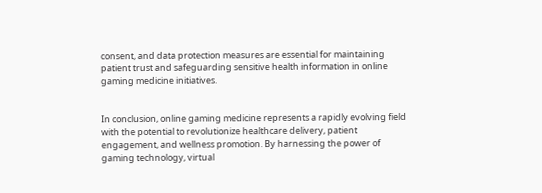consent, and data protection measures are essential for maintaining patient trust and safeguarding sensitive health information in online gaming medicine initiatives.


In conclusion, online gaming medicine represents a rapidly evolving field with the potential to revolutionize healthcare delivery, patient engagement, and wellness promotion. By harnessing the power of gaming technology, virtual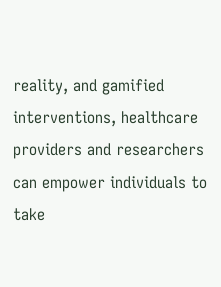reality, and gamified interventions, healthcare providers and researchers can empower individuals to take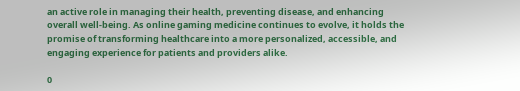an active role in managing their health, preventing disease, and enhancing overall well-being. As online gaming medicine continues to evolve, it holds the promise of transforming healthcare into a more personalized, accessible, and engaging experience for patients and providers alike.

0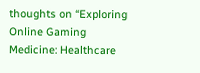thoughts on “Exploring Online Gaming Medicine: Healthcare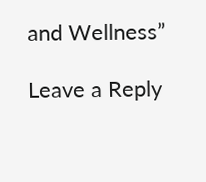and Wellness”

Leave a Reply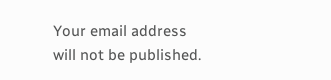Your email address will not be published.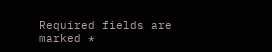Required fields are marked *